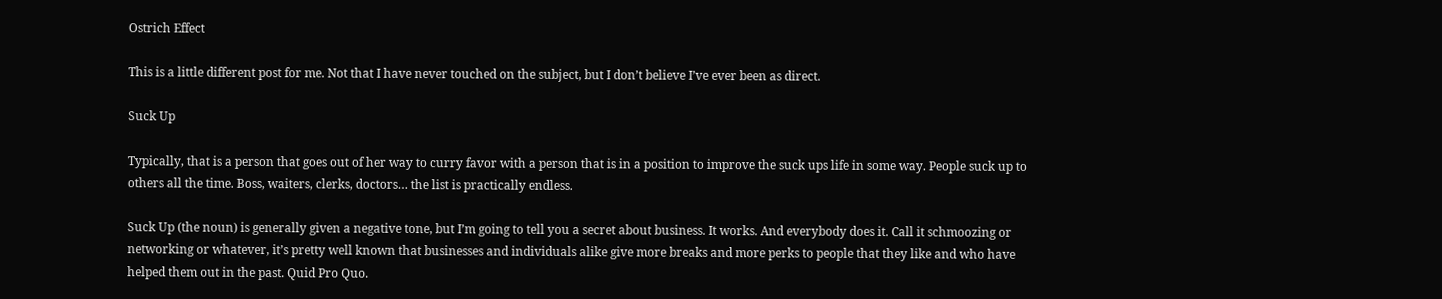Ostrich Effect

This is a little different post for me. Not that I have never touched on the subject, but I don’t believe I’ve ever been as direct.

Suck Up

Typically, that is a person that goes out of her way to curry favor with a person that is in a position to improve the suck ups life in some way. People suck up to others all the time. Boss, waiters, clerks, doctors… the list is practically endless.

Suck Up (the noun) is generally given a negative tone, but I’m going to tell you a secret about business. It works. And everybody does it. Call it schmoozing or networking or whatever, it’s pretty well known that businesses and individuals alike give more breaks and more perks to people that they like and who have helped them out in the past. Quid Pro Quo.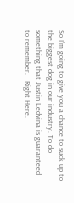So I’m going to give you a chance to suck up to the biggest dog in our industry. To do something that Justin Ledvina is guaranteed to remember.   Right Here.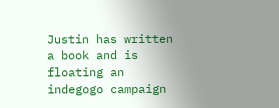Justin has written a book and is floating an indegogo campaign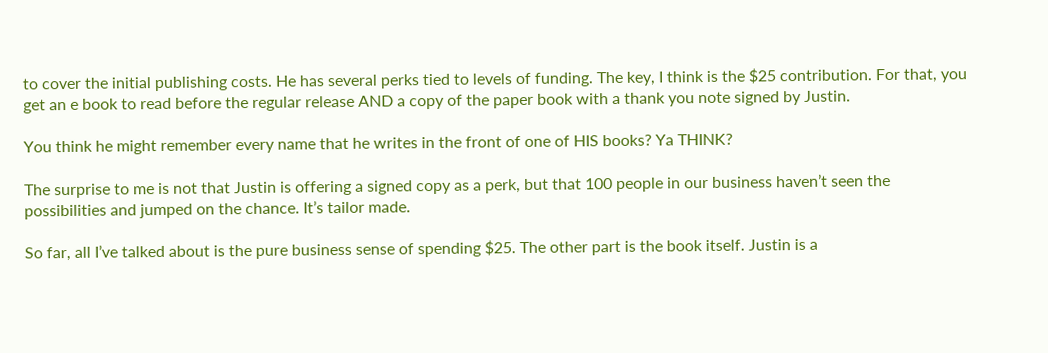to cover the initial publishing costs. He has several perks tied to levels of funding. The key, I think is the $25 contribution. For that, you get an e book to read before the regular release AND a copy of the paper book with a thank you note signed by Justin.

You think he might remember every name that he writes in the front of one of HIS books? Ya THINK?

The surprise to me is not that Justin is offering a signed copy as a perk, but that 100 people in our business haven’t seen the possibilities and jumped on the chance. It’s tailor made.

So far, all I’ve talked about is the pure business sense of spending $25. The other part is the book itself. Justin is a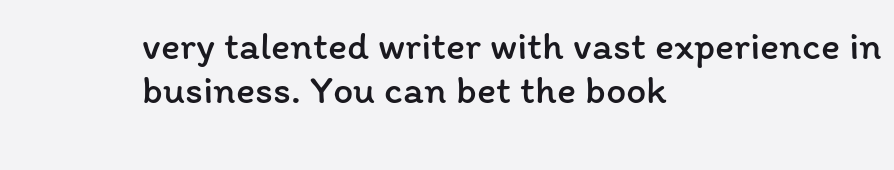very talented writer with vast experience in business. You can bet the book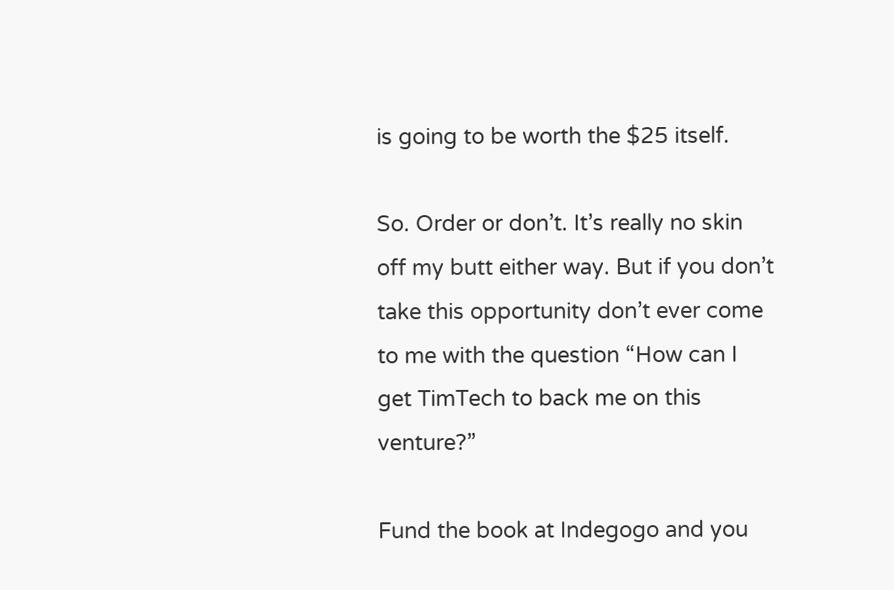is going to be worth the $25 itself.

So. Order or don’t. It’s really no skin off my butt either way. But if you don’t take this opportunity don’t ever come to me with the question “How can I get TimTech to back me on this venture?”

Fund the book at Indegogo and you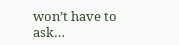won’t have to ask…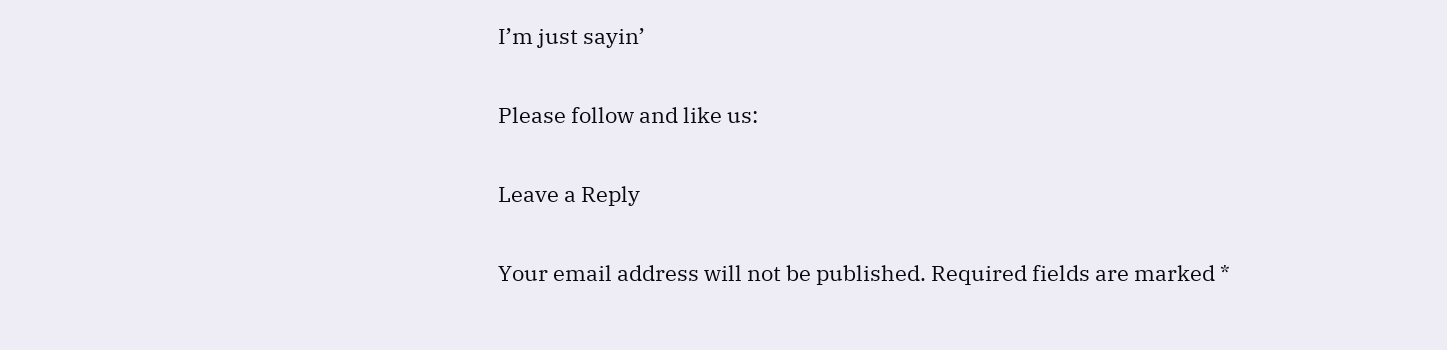I’m just sayin’

Please follow and like us:

Leave a Reply

Your email address will not be published. Required fields are marked *